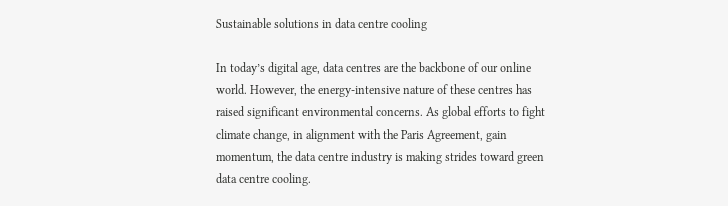Sustainable solutions in data centre cooling

In today’s digital age, data centres are the backbone of our online world. However, the energy-intensive nature of these centres has raised significant environmental concerns. As global efforts to fight climate change, in alignment with the Paris Agreement, gain momentum, the data centre industry is making strides toward green data centre cooling.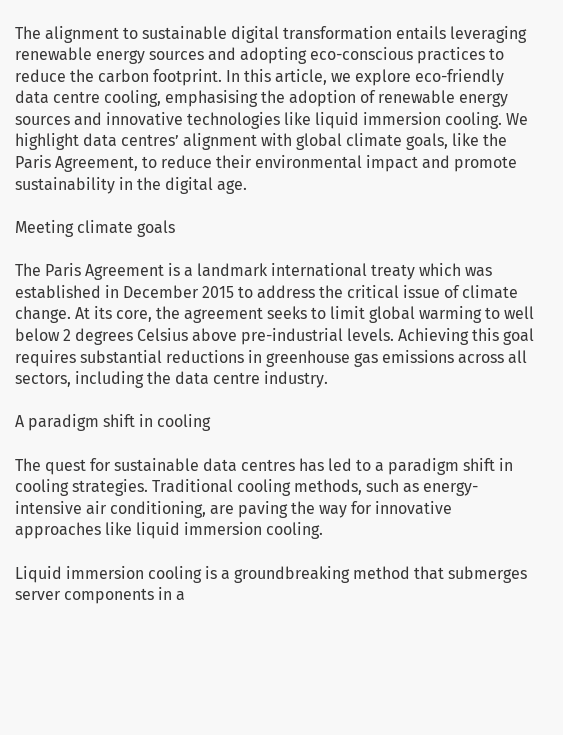The alignment to sustainable digital transformation entails leveraging renewable energy sources and adopting eco-conscious practices to reduce the carbon footprint. In this article, we explore eco-friendly data centre cooling, emphasising the adoption of renewable energy sources and innovative technologies like liquid immersion cooling. We highlight data centres’ alignment with global climate goals, like the Paris Agreement, to reduce their environmental impact and promote sustainability in the digital age.

Meeting climate goals

The Paris Agreement is a landmark international treaty which was established in December 2015 to address the critical issue of climate change. At its core, the agreement seeks to limit global warming to well below 2 degrees Celsius above pre-industrial levels. Achieving this goal requires substantial reductions in greenhouse gas emissions across all sectors, including the data centre industry.

A paradigm shift in cooling

The quest for sustainable data centres has led to a paradigm shift in cooling strategies. Traditional cooling methods, such as energy-intensive air conditioning, are paving the way for innovative approaches like liquid immersion cooling.

Liquid immersion cooling is a groundbreaking method that submerges server components in a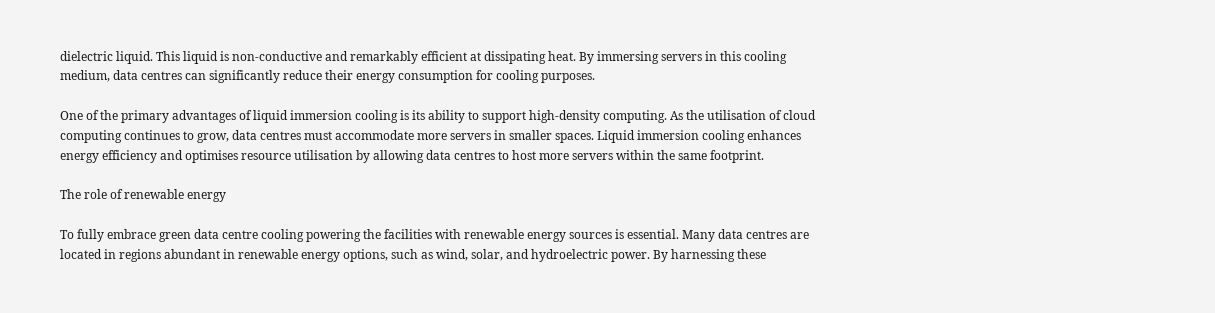dielectric liquid. This liquid is non-conductive and remarkably efficient at dissipating heat. By immersing servers in this cooling medium, data centres can significantly reduce their energy consumption for cooling purposes.

One of the primary advantages of liquid immersion cooling is its ability to support high-density computing. As the utilisation of cloud computing continues to grow, data centres must accommodate more servers in smaller spaces. Liquid immersion cooling enhances energy efficiency and optimises resource utilisation by allowing data centres to host more servers within the same footprint.

The role of renewable energy

To fully embrace green data centre cooling powering the facilities with renewable energy sources is essential. Many data centres are located in regions abundant in renewable energy options, such as wind, solar, and hydroelectric power. By harnessing these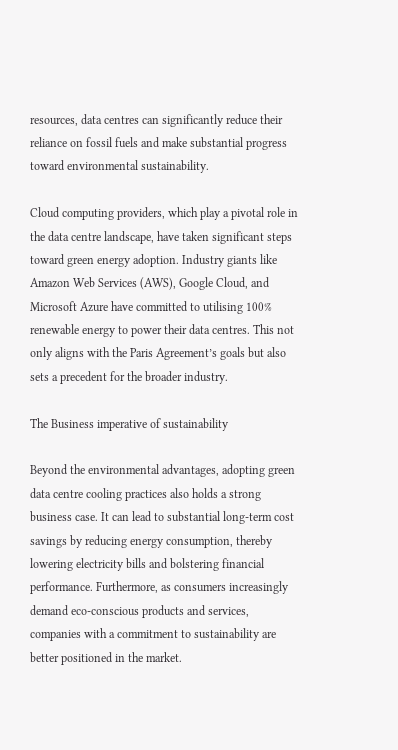resources, data centres can significantly reduce their reliance on fossil fuels and make substantial progress toward environmental sustainability.

Cloud computing providers, which play a pivotal role in the data centre landscape, have taken significant steps toward green energy adoption. Industry giants like Amazon Web Services (AWS), Google Cloud, and Microsoft Azure have committed to utilising 100% renewable energy to power their data centres. This not only aligns with the Paris Agreement’s goals but also sets a precedent for the broader industry.

The Business imperative of sustainability

Beyond the environmental advantages, adopting green data centre cooling practices also holds a strong business case. It can lead to substantial long-term cost savings by reducing energy consumption, thereby lowering electricity bills and bolstering financial performance. Furthermore, as consumers increasingly demand eco-conscious products and services, companies with a commitment to sustainability are better positioned in the market.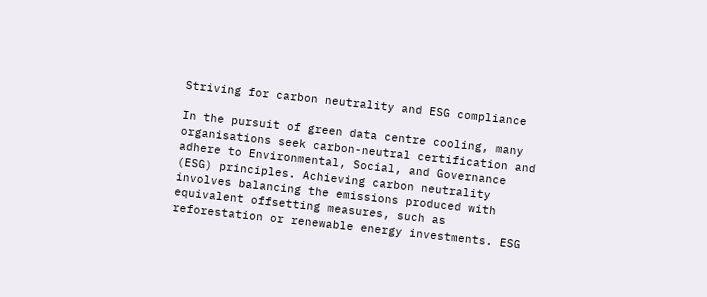Striving for carbon neutrality and ESG compliance

In the pursuit of green data centre cooling, many organisations seek carbon-neutral certification and adhere to Environmental, Social, and Governance (ESG) principles. Achieving carbon neutrality involves balancing the emissions produced with equivalent offsetting measures, such as reforestation or renewable energy investments. ESG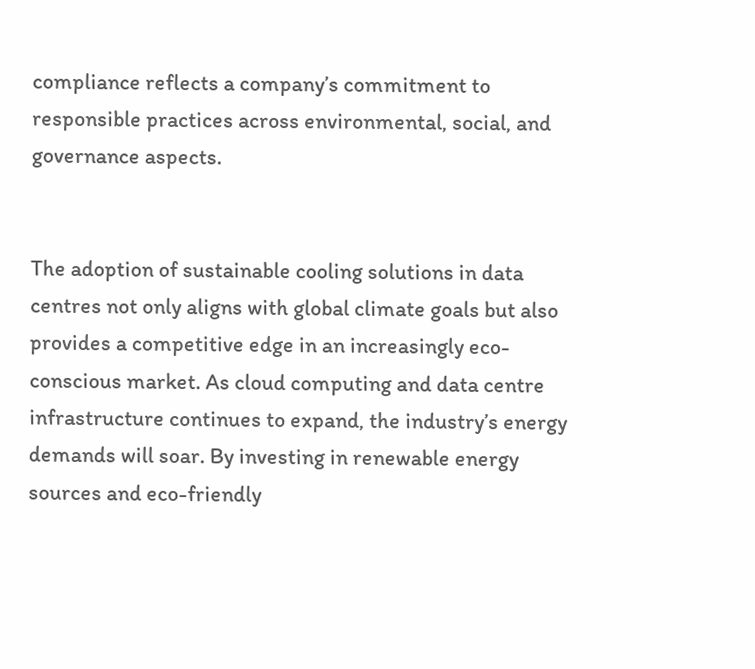compliance reflects a company’s commitment to responsible practices across environmental, social, and governance aspects.


The adoption of sustainable cooling solutions in data centres not only aligns with global climate goals but also provides a competitive edge in an increasingly eco-conscious market. As cloud computing and data centre infrastructure continues to expand, the industry’s energy demands will soar. By investing in renewable energy sources and eco-friendly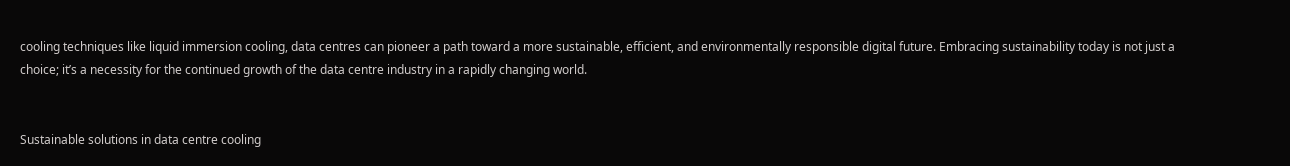cooling techniques like liquid immersion cooling, data centres can pioneer a path toward a more sustainable, efficient, and environmentally responsible digital future. Embracing sustainability today is not just a choice; it’s a necessity for the continued growth of the data centre industry in a rapidly changing world.


Sustainable solutions in data centre cooling